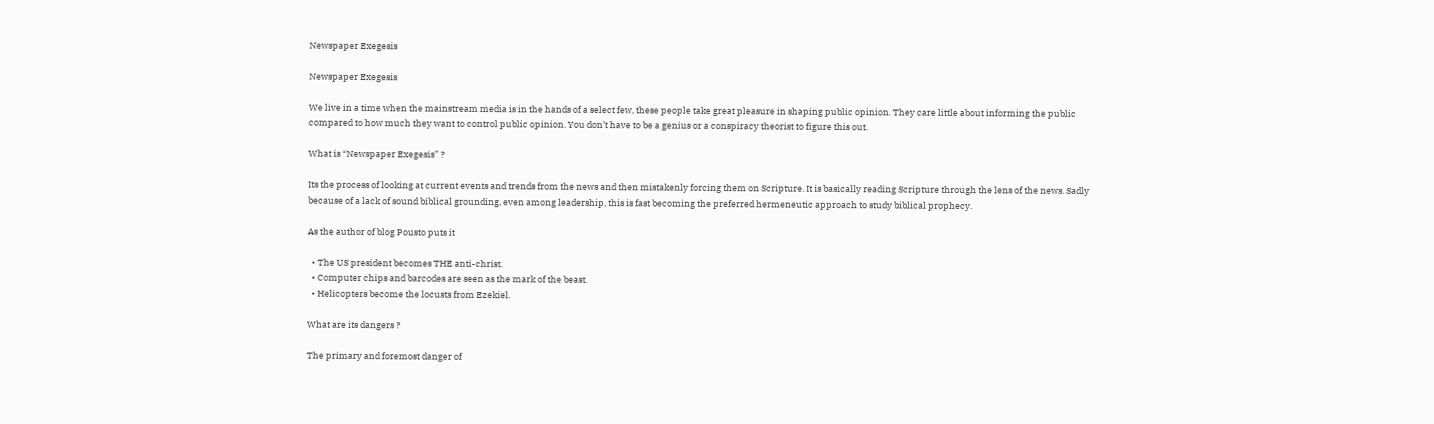Newspaper Exegesis

Newspaper Exegesis

We live in a time when the mainstream media is in the hands of a select few, these people take great pleasure in shaping public opinion. They care little about informing the public compared to how much they want to control public opinion. You don’t have to be a genius or a conspiracy theorist to figure this out.

What is “Newspaper Exegesis” ?

Its the process of looking at current events and trends from the news and then mistakenly forcing them on Scripture. It is basically reading Scripture through the lens of the news. Sadly because of a lack of sound biblical grounding, even among leadership, this is fast becoming the preferred hermeneutic approach to study biblical prophecy.

As the author of blog Pousto puts it

  • The US president becomes THE anti-christ.
  • Computer chips and barcodes are seen as the mark of the beast.
  • Helicopters become the locusts from Ezekiel.

What are its dangers ?

The primary and foremost danger of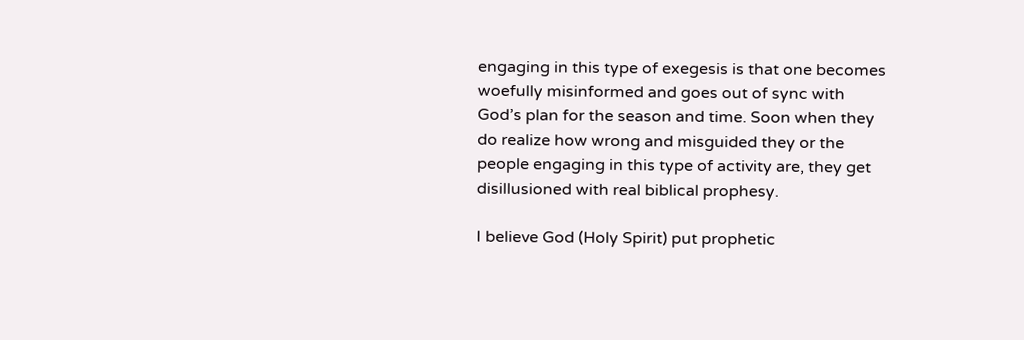engaging in this type of exegesis is that one becomes woefully misinformed and goes out of sync with God’s plan for the season and time. Soon when they do realize how wrong and misguided they or the people engaging in this type of activity are, they get disillusioned with real biblical prophesy.

I believe God (Holy Spirit) put prophetic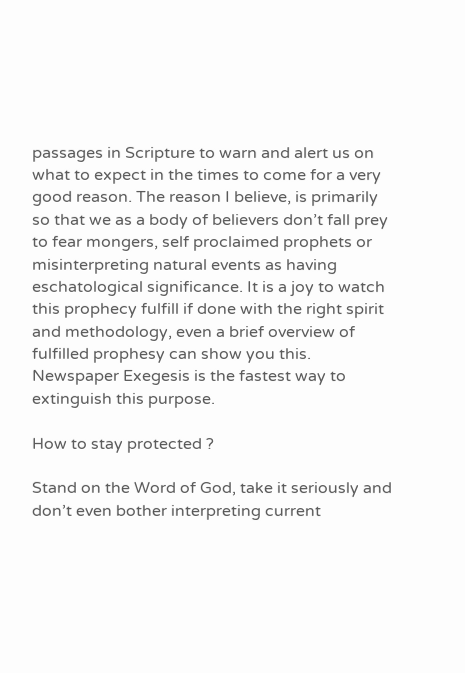passages in Scripture to warn and alert us on what to expect in the times to come for a very good reason. The reason I believe, is primarily so that we as a body of believers don’t fall prey to fear mongers, self proclaimed prophets or misinterpreting natural events as having eschatological significance. It is a joy to watch this prophecy fulfill if done with the right spirit and methodology, even a brief overview of fulfilled prophesy can show you this. Newspaper Exegesis is the fastest way to extinguish this purpose.

How to stay protected ?

Stand on the Word of God, take it seriously and don’t even bother interpreting current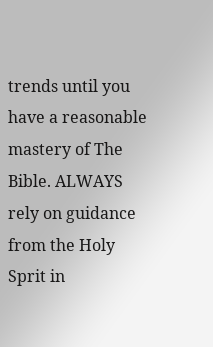trends until you have a reasonable mastery of The Bible. ALWAYS rely on guidance from the Holy Sprit in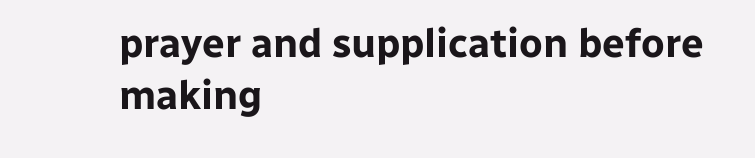prayer and supplication before making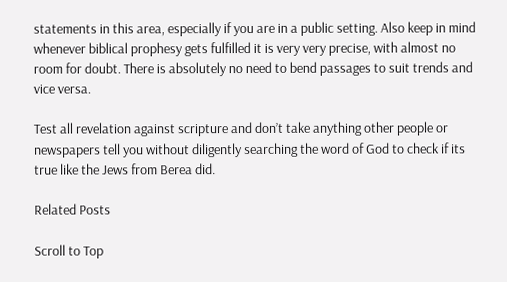statements in this area, especially if you are in a public setting. Also keep in mind whenever biblical prophesy gets fulfilled it is very very precise, with almost no room for doubt. There is absolutely no need to bend passages to suit trends and vice versa.

Test all revelation against scripture and don’t take anything other people or newspapers tell you without diligently searching the word of God to check if its true like the Jews from Berea did.

Related Posts

Scroll to Top